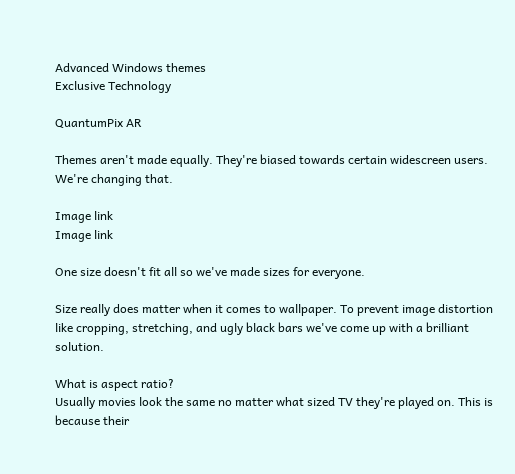Advanced Windows themes
Exclusive Technology

QuantumPix AR

Themes aren't made equally. They're biased towards certain widescreen users. We're changing that.

Image link
Image link

One size doesn't fit all so we've made sizes for everyone.

Size really does matter when it comes to wallpaper. To prevent image distortion like cropping, stretching, and ugly black bars we've come up with a brilliant solution.

What is aspect ratio?
Usually movies look the same no matter what sized TV they're played on. This is because their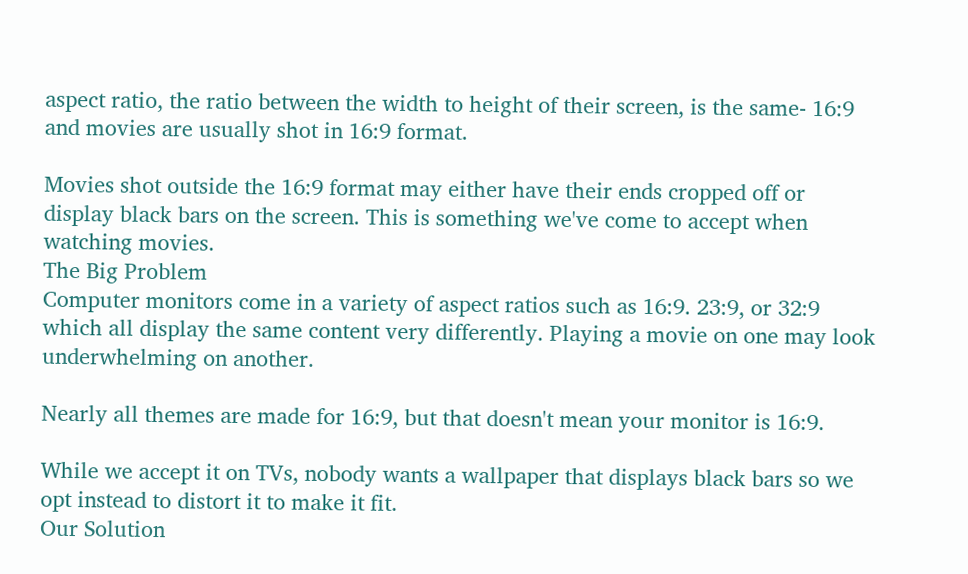aspect ratio, the ratio between the width to height of their screen, is the same- 16:9 and movies are usually shot in 16:9 format.

Movies shot outside the 16:9 format may either have their ends cropped off or display black bars on the screen. This is something we've come to accept when watching movies.
The Big Problem
Computer monitors come in a variety of aspect ratios such as 16:9. 23:9, or 32:9 which all display the same content very differently. Playing a movie on one may look underwhelming on another.

Nearly all themes are made for 16:9, but that doesn't mean your monitor is 16:9.

While we accept it on TVs, nobody wants a wallpaper that displays black bars so we opt instead to distort it to make it fit.
Our Solution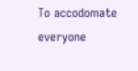To accodomate everyone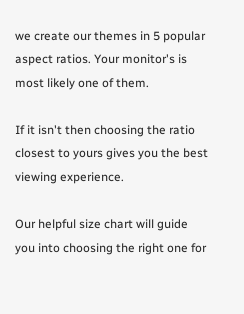we create our themes in 5 popular aspect ratios. Your monitor's is most likely one of them.

If it isn't then choosing the ratio closest to yours gives you the best viewing experience.

Our helpful size chart will guide you into choosing the right one for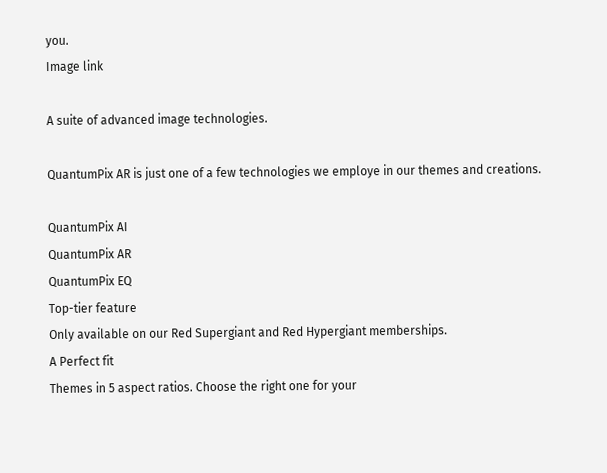you.
Image link

A suite of advanced image technologies.

QuantumPix AR is just one of a few technologies we employe in our themes and creations.

QuantumPix AI
QuantumPix AR
QuantumPix EQ
Top-tier feature
Only available on our Red Supergiant and Red Hypergiant memberships.
A Perfect fit
Themes in 5 aspect ratios. Choose the right one for your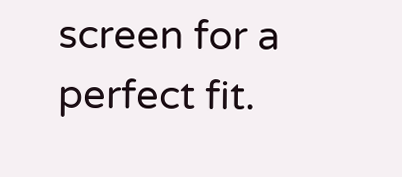screen for a perfect fit.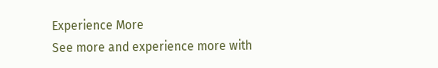Experience More
See more and experience more with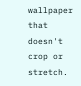wallpaper that doesn't crop or stretch.